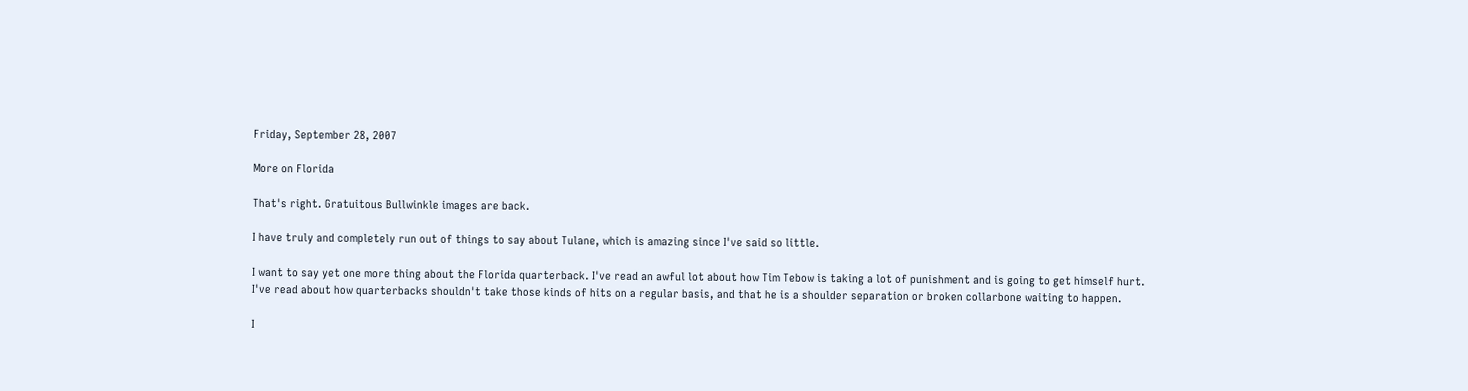Friday, September 28, 2007

More on Florida

That's right. Gratuitous Bullwinkle images are back.

I have truly and completely run out of things to say about Tulane, which is amazing since I've said so little.

I want to say yet one more thing about the Florida quarterback. I've read an awful lot about how Tim Tebow is taking a lot of punishment and is going to get himself hurt. I've read about how quarterbacks shouldn't take those kinds of hits on a regular basis, and that he is a shoulder separation or broken collarbone waiting to happen.

I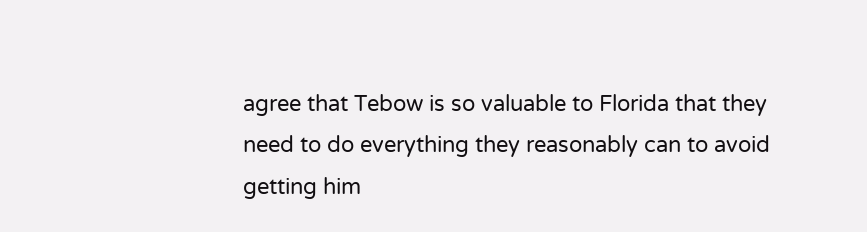agree that Tebow is so valuable to Florida that they need to do everything they reasonably can to avoid getting him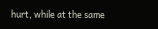hurt, while at the same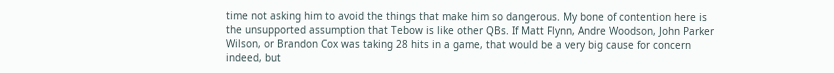time not asking him to avoid the things that make him so dangerous. My bone of contention here is the unsupported assumption that Tebow is like other QBs. If Matt Flynn, Andre Woodson, John Parker Wilson, or Brandon Cox was taking 28 hits in a game, that would be a very big cause for concern indeed, but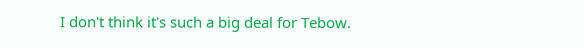I don't think it's such a big deal for Tebow.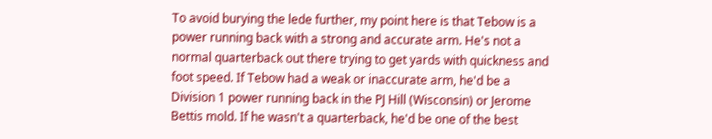To avoid burying the lede further, my point here is that Tebow is a power running back with a strong and accurate arm. He's not a normal quarterback out there trying to get yards with quickness and foot speed. If Tebow had a weak or inaccurate arm, he'd be a Division 1 power running back in the PJ Hill (Wisconsin) or Jerome Bettis mold. If he wasn't a quarterback, he'd be one of the best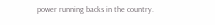power running backs in the country.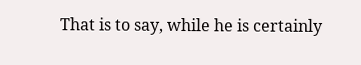That is to say, while he is certainly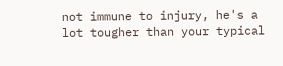not immune to injury, he's a lot tougher than your typical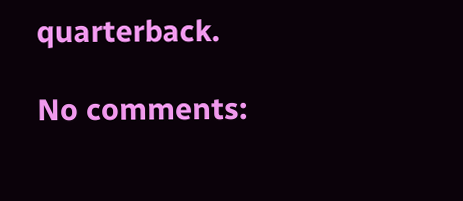quarterback.

No comments: